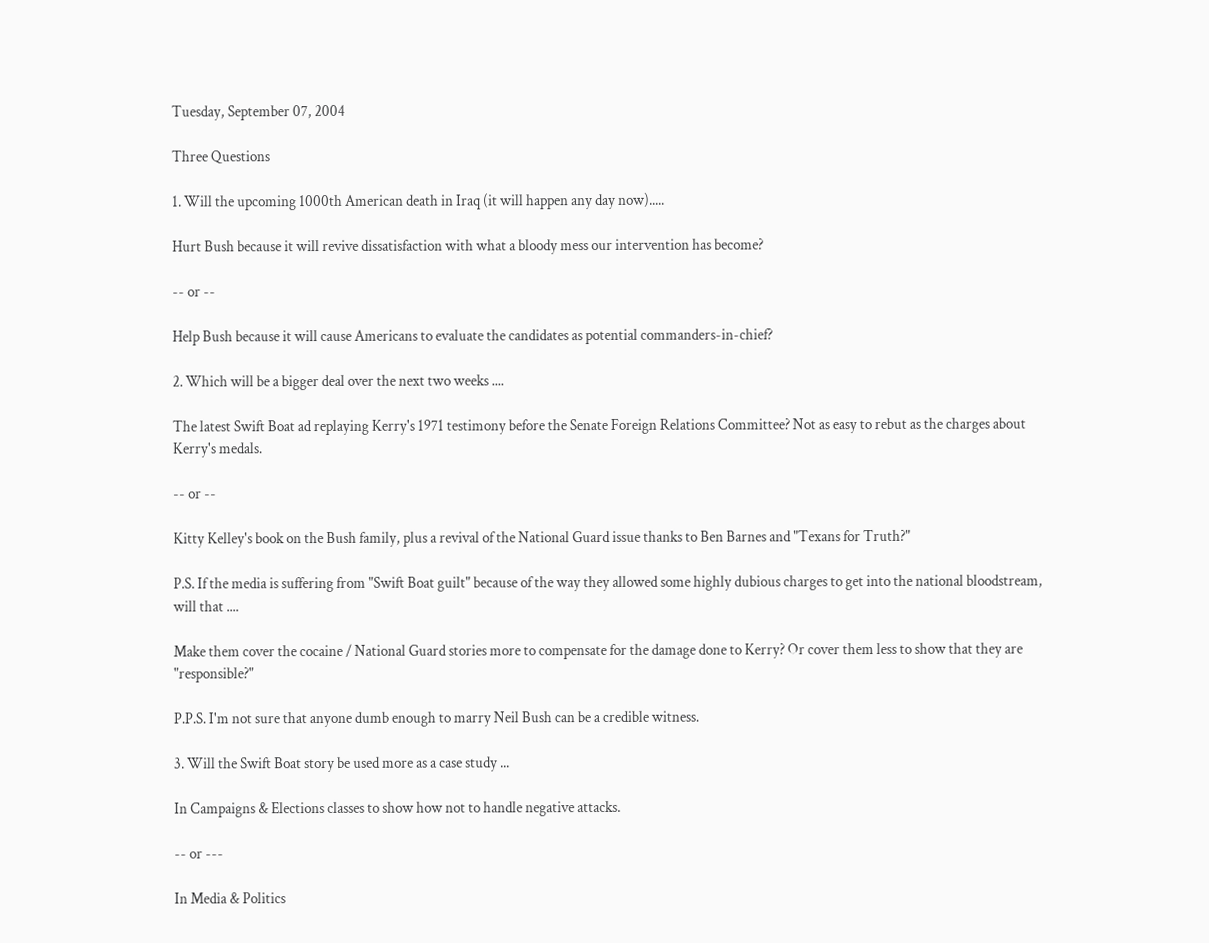Tuesday, September 07, 2004

Three Questions

1. Will the upcoming 1000th American death in Iraq (it will happen any day now).....

Hurt Bush because it will revive dissatisfaction with what a bloody mess our intervention has become?

-- or --

Help Bush because it will cause Americans to evaluate the candidates as potential commanders-in-chief?

2. Which will be a bigger deal over the next two weeks ....

The latest Swift Boat ad replaying Kerry's 1971 testimony before the Senate Foreign Relations Committee? Not as easy to rebut as the charges about Kerry's medals.

-- or --

Kitty Kelley's book on the Bush family, plus a revival of the National Guard issue thanks to Ben Barnes and "Texans for Truth?"

P.S. If the media is suffering from "Swift Boat guilt" because of the way they allowed some highly dubious charges to get into the national bloodstream, will that ....

Make them cover the cocaine / National Guard stories more to compensate for the damage done to Kerry? Or cover them less to show that they are "responsible?"

P.P.S. I'm not sure that anyone dumb enough to marry Neil Bush can be a credible witness.

3. Will the Swift Boat story be used more as a case study ...

In Campaigns & Elections classes to show how not to handle negative attacks.

-- or ---

In Media & Politics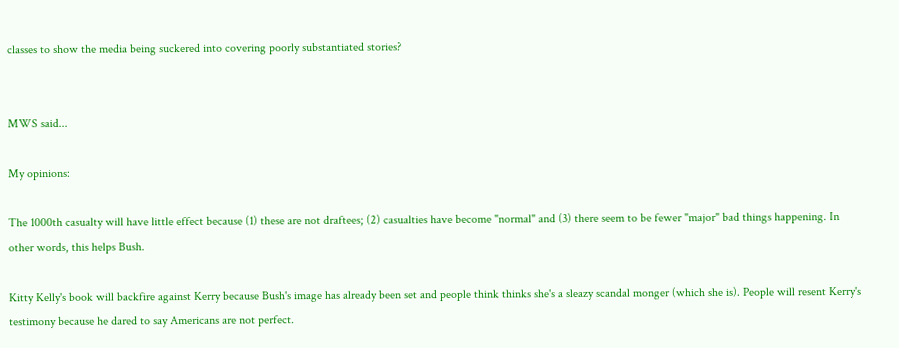classes to show the media being suckered into covering poorly substantiated stories?


MWS said...

My opinions:

The 1000th casualty will have little effect because (1) these are not draftees; (2) casualties have become "normal" and (3) there seem to be fewer "major" bad things happening. In other words, this helps Bush.

Kitty Kelly's book will backfire against Kerry because Bush's image has already been set and people think thinks she's a sleazy scandal monger (which she is). People will resent Kerry's testimony because he dared to say Americans are not perfect.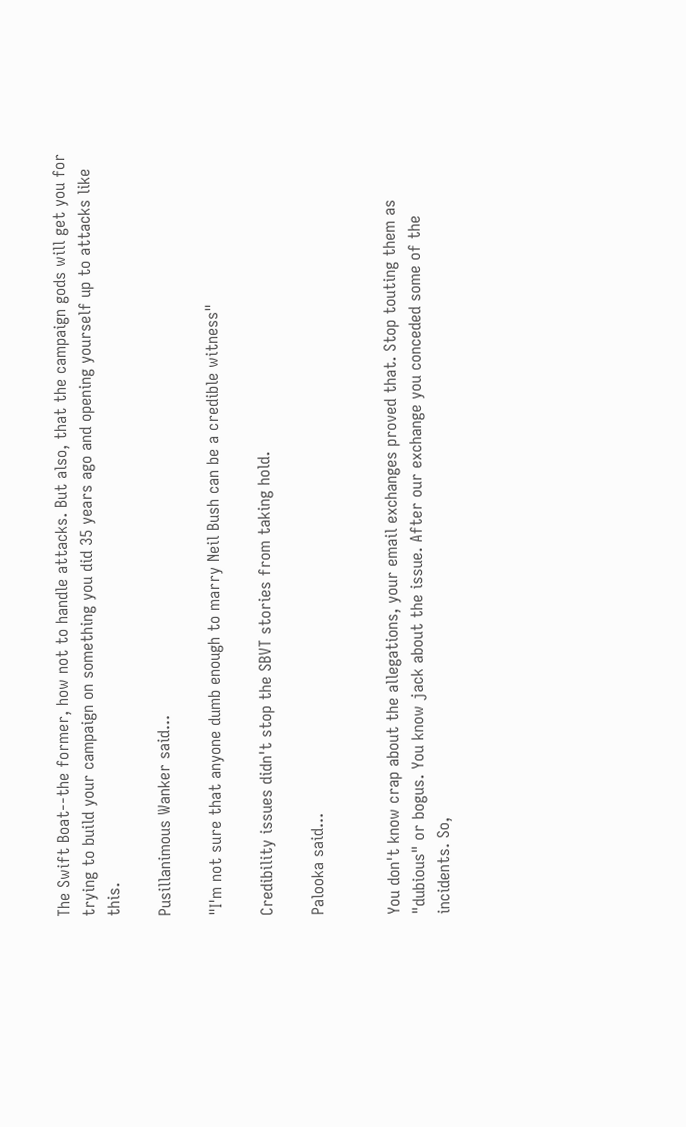The Swift Boat--the former, how not to handle attacks. But also, that the campaign gods will get you for trying to build your campaign on something you did 35 years ago and opening yourself up to attacks like this.

Pusillanimous Wanker said...

"I'm not sure that anyone dumb enough to marry Neil Bush can be a credible witness"

Credibility issues didn't stop the SBVT stories from taking hold.

Palooka said...


You don't know crap about the allegations, your email exchanges proved that. Stop touting them as "dubious" or bogus. You know jack about the issue. After our exchange you conceded some of the incidents. So,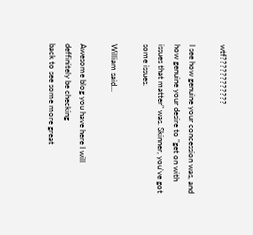wtf????????????

I see how genuine your concession was, and how genuine your desire to "get on with issues that matter" was. Skinner, you've got some issues.

William said...

Awesome blog you have here I will deffinitely be checking
back to see some more great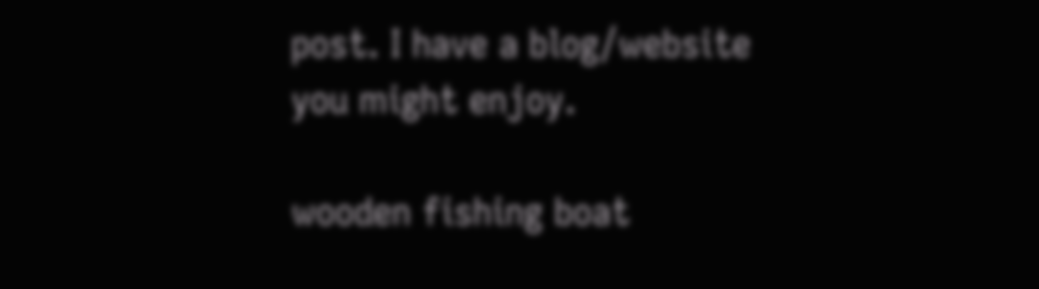post. I have a blog/website
you might enjoy.

wooden fishing boat